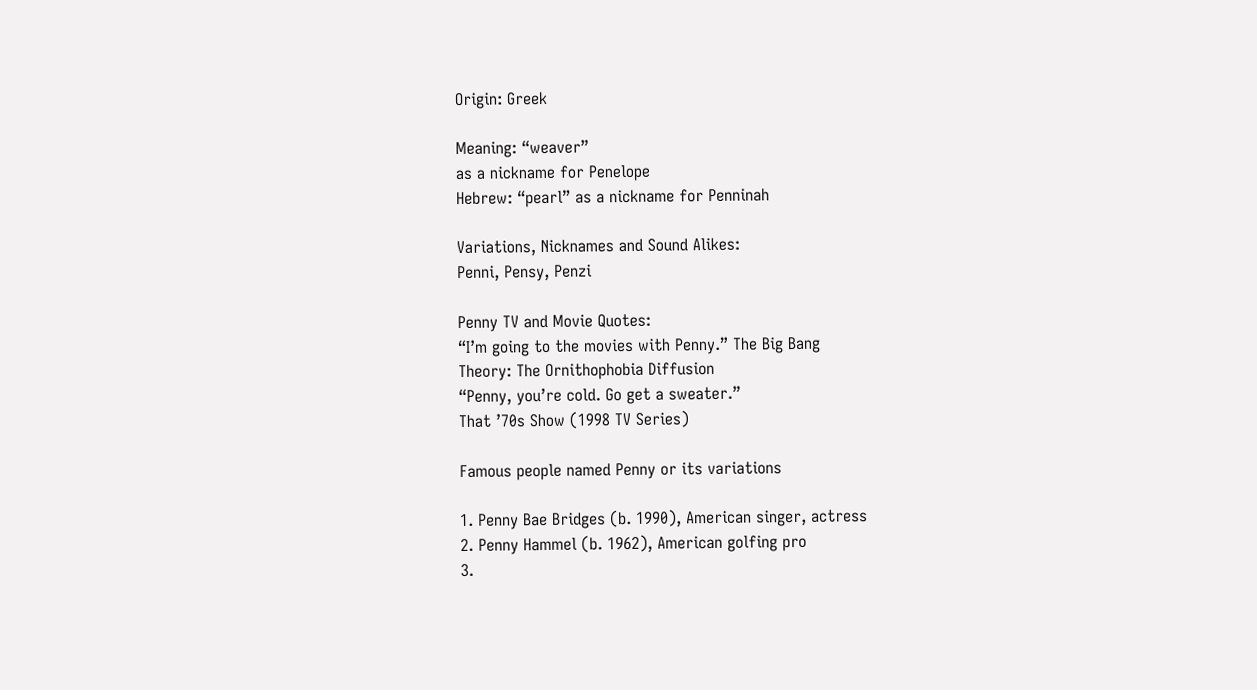Origin: Greek

Meaning: “weaver”
as a nickname for Penelope
Hebrew: “pearl” as a nickname for Penninah

Variations, Nicknames and Sound Alikes:
Penni, Pensy, Penzi

Penny TV and Movie Quotes:
“I’m going to the movies with Penny.” The Big Bang
Theory: The Ornithophobia Diffusion
“Penny, you’re cold. Go get a sweater.”
That ’70s Show (1998 TV Series)

Famous people named Penny or its variations

1. Penny Bae Bridges (b. 1990), American singer, actress
2. Penny Hammel (b. 1962), American golfing pro
3.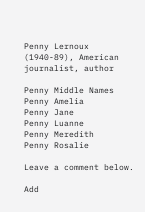Penny Lernoux (1940-89), American journalist, author

Penny Middle Names
Penny Amelia
Penny Jane
Penny Luanne
Penny Meredith
Penny Rosalie

Leave a comment below.

Add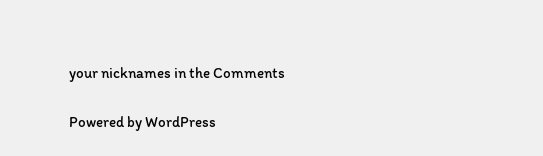your nicknames in the Comments

Powered by WordPress